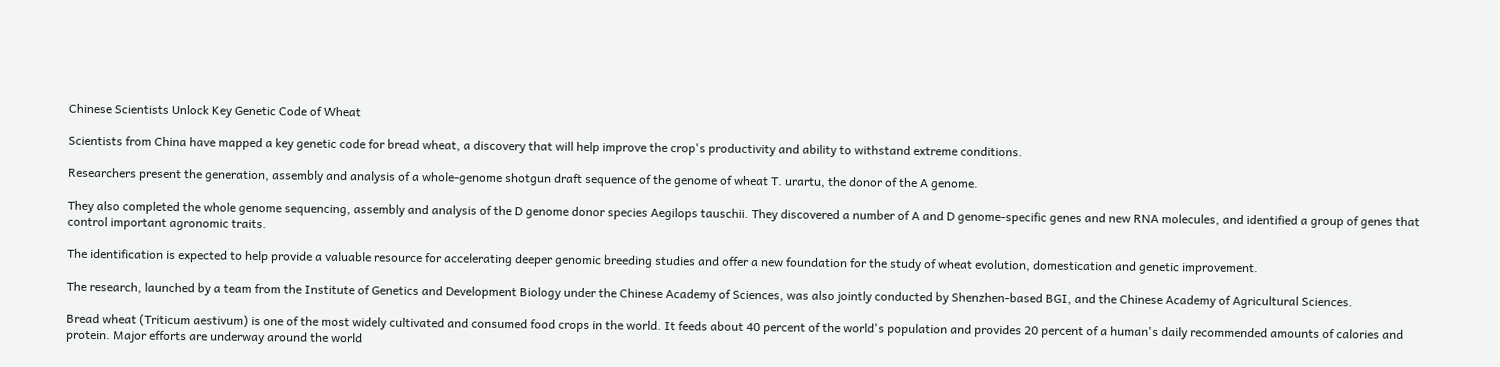Chinese Scientists Unlock Key Genetic Code of Wheat

Scientists from China have mapped a key genetic code for bread wheat, a discovery that will help improve the crop's productivity and ability to withstand extreme conditions.

Researchers present the generation, assembly and analysis of a whole-genome shotgun draft sequence of the genome of wheat T. urartu, the donor of the A genome.

They also completed the whole genome sequencing, assembly and analysis of the D genome donor species Aegilops tauschii. They discovered a number of A and D genome-specific genes and new RNA molecules, and identified a group of genes that control important agronomic traits.

The identification is expected to help provide a valuable resource for accelerating deeper genomic breeding studies and offer a new foundation for the study of wheat evolution, domestication and genetic improvement.

The research, launched by a team from the Institute of Genetics and Development Biology under the Chinese Academy of Sciences, was also jointly conducted by Shenzhen-based BGI, and the Chinese Academy of Agricultural Sciences.

Bread wheat (Triticum aestivum) is one of the most widely cultivated and consumed food crops in the world. It feeds about 40 percent of the world's population and provides 20 percent of a human's daily recommended amounts of calories and protein. Major efforts are underway around the world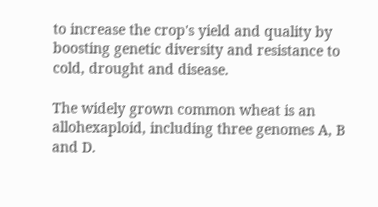to increase the crop's yield and quality by boosting genetic diversity and resistance to cold, drought and disease.

The widely grown common wheat is an allohexaploid, including three genomes A, B and D.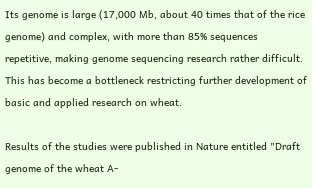Its genome is large (17,000 Mb, about 40 times that of the rice genome) and complex, with more than 85% sequences repetitive, making genome sequencing research rather difficult. This has become a bottleneck restricting further development of basic and applied research on wheat.

Results of the studies were published in Nature entitled "Draft genome of the wheat A-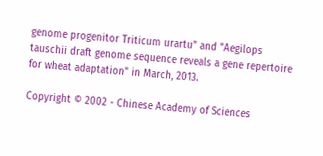genome progenitor Triticum urartu" and "Aegilops tauschii draft genome sequence reveals a gene repertoire for wheat adaptation" in March, 2013.

Copyright © 2002 - Chinese Academy of Sciences